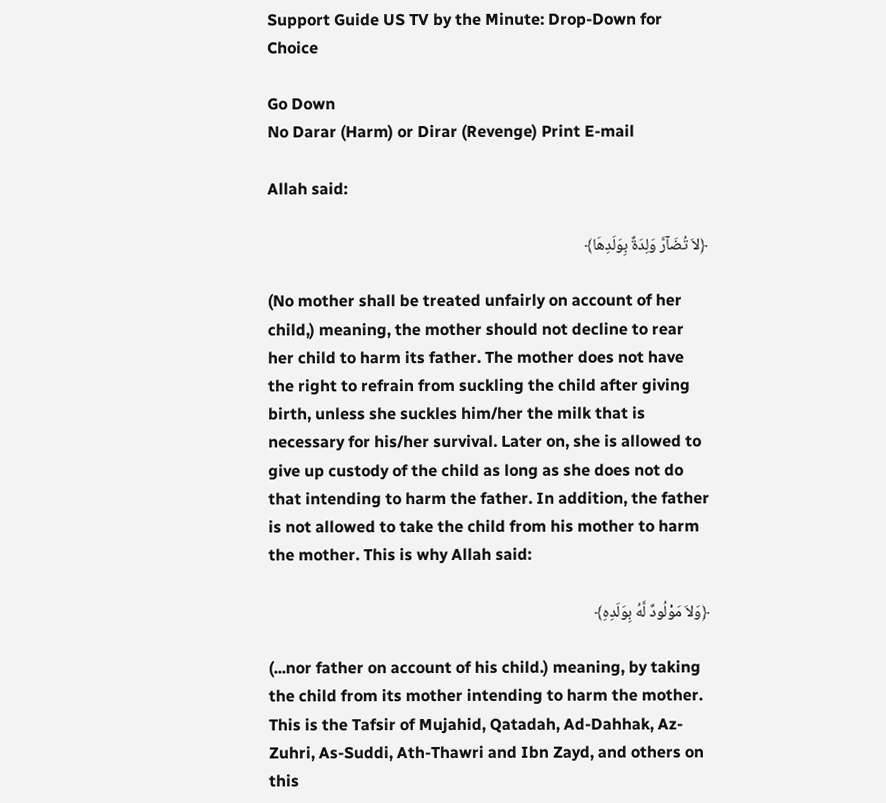Support Guide US TV by the Minute: Drop-Down for Choice

Go Down
No Darar (Harm) or Dirar (Revenge) Print E-mail

Allah said:

﴿لاَ تُضَآرَّ وَلِدَةٌ بِوَلَدِهَا﴾

(No mother shall be treated unfairly on account of her child,) meaning, the mother should not decline to rear her child to harm its father. The mother does not have the right to refrain from suckling the child after giving birth, unless she suckles him/her the milk that is necessary for his/her survival. Later on, she is allowed to give up custody of the child as long as she does not do that intending to harm the father. In addition, the father is not allowed to take the child from his mother to harm the mother. This is why Allah said:

﴿وَلاَ مَوْلُودٌ لَّهُ بِوَلَدِهِ﴾

(...nor father on account of his child.) meaning, by taking the child from its mother intending to harm the mother. This is the Tafsir of Mujahid, Qatadah, Ad-Dahhak, Az-Zuhri, As-Suddi, Ath-Thawri and Ibn Zayd, and others on this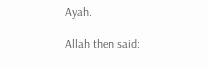Ayah.

Allah then said: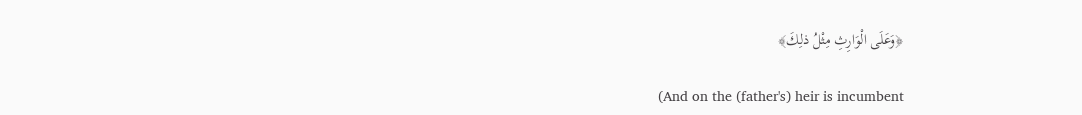﴿وَعَلَى الْوَارِثِ مِثْلُ ذلِكَ﴾

(And on the (father's) heir is incumbent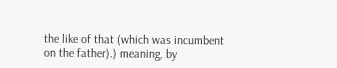the like of that (which was incumbent on the father).) meaning, by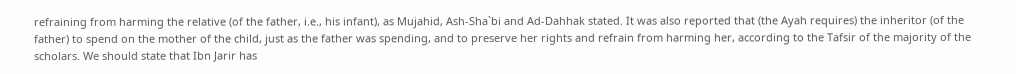refraining from harming the relative (of the father, i.e., his infant), as Mujahid, Ash-Sha`bi and Ad-Dahhak stated. It was also reported that (the Ayah requires) the inheritor (of the father) to spend on the mother of the child, just as the father was spending, and to preserve her rights and refrain from harming her, according to the Tafsir of the majority of the scholars. We should state that Ibn Jarir has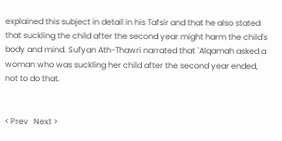explained this subject in detail in his Tafsir and that he also stated that suckling the child after the second year might harm the child's body and mind. Sufyan Ath-Thawri narrated that `Alqamah asked a woman who was suckling her child after the second year ended, not to do that.


< Prev   Next >